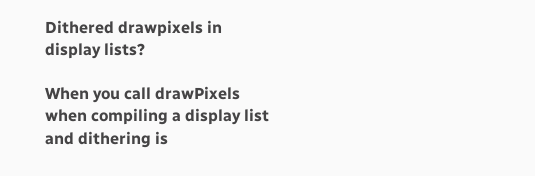Dithered drawpixels in display lists?

When you call drawPixels when compiling a display list and dithering is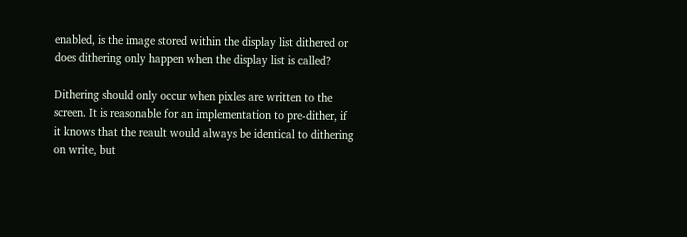enabled, is the image stored within the display list dithered or does dithering only happen when the display list is called?

Dithering should only occur when pixles are written to the screen. It is reasonable for an implementation to pre-dither, if it knows that the reault would always be identical to dithering on write, but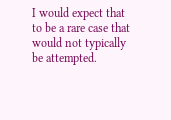I would expect that to be a rare case that would not typically be attempted.